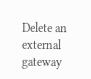Delete an external gateway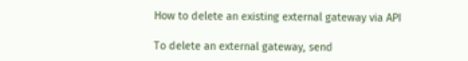How to delete an existing external gateway via API

To delete an external gateway, send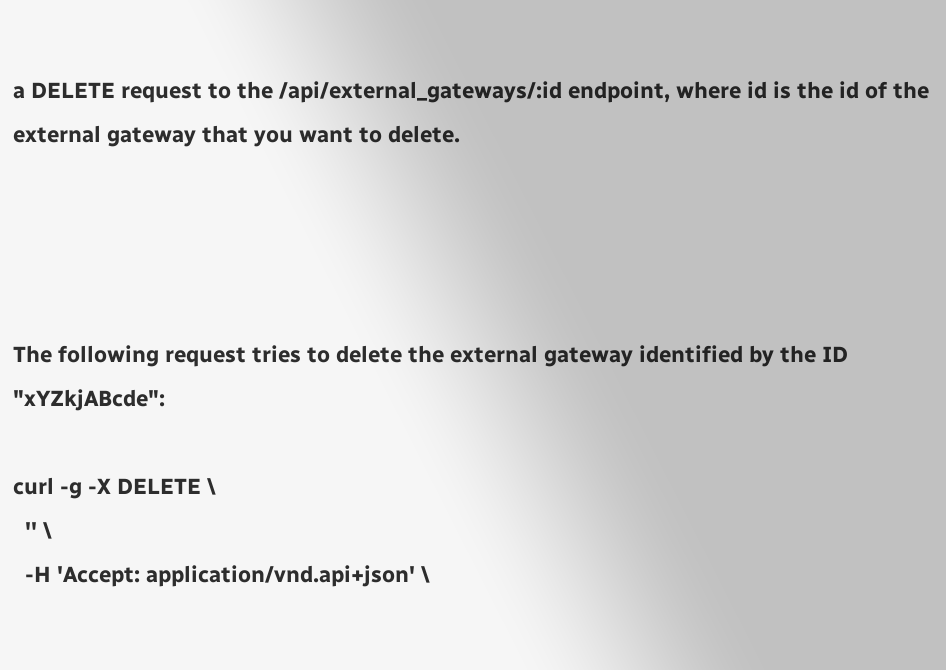a DELETE request to the /api/external_gateways/:id endpoint, where id is the id of the external gateway that you want to delete.




The following request tries to delete the external gateway identified by the ID "xYZkjABcde":

curl -g -X DELETE \
  '' \
  -H 'Accept: application/vnd.api+json' \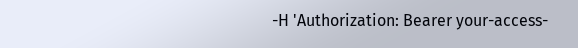-H 'Authorization: Bearer your-access-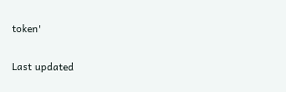token'

Last updated